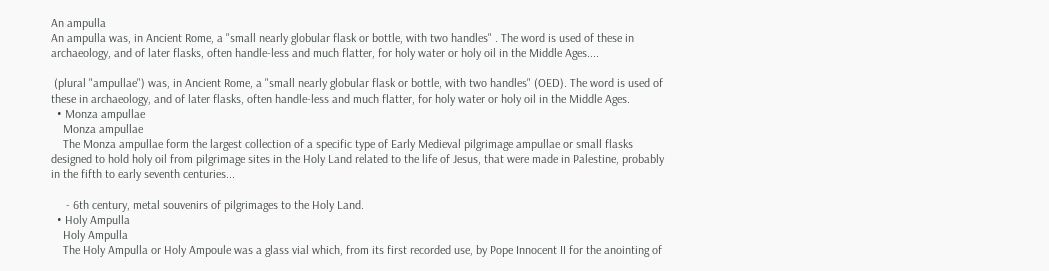An ampulla
An ampulla was, in Ancient Rome, a "small nearly globular flask or bottle, with two handles" . The word is used of these in archaeology, and of later flasks, often handle-less and much flatter, for holy water or holy oil in the Middle Ages....

 (plural "ampullae") was, in Ancient Rome, a "small nearly globular flask or bottle, with two handles" (OED). The word is used of these in archaeology, and of later flasks, often handle-less and much flatter, for holy water or holy oil in the Middle Ages.
  • Monza ampullae
    Monza ampullae
    The Monza ampullae form the largest collection of a specific type of Early Medieval pilgrimage ampullae or small flasks designed to hold holy oil from pilgrimage sites in the Holy Land related to the life of Jesus, that were made in Palestine, probably in the fifth to early seventh centuries...

     - 6th century, metal souvenirs of pilgrimages to the Holy Land.
  • Holy Ampulla
    Holy Ampulla
    The Holy Ampulla or Holy Ampoule was a glass vial which, from its first recorded use, by Pope Innocent II for the anointing of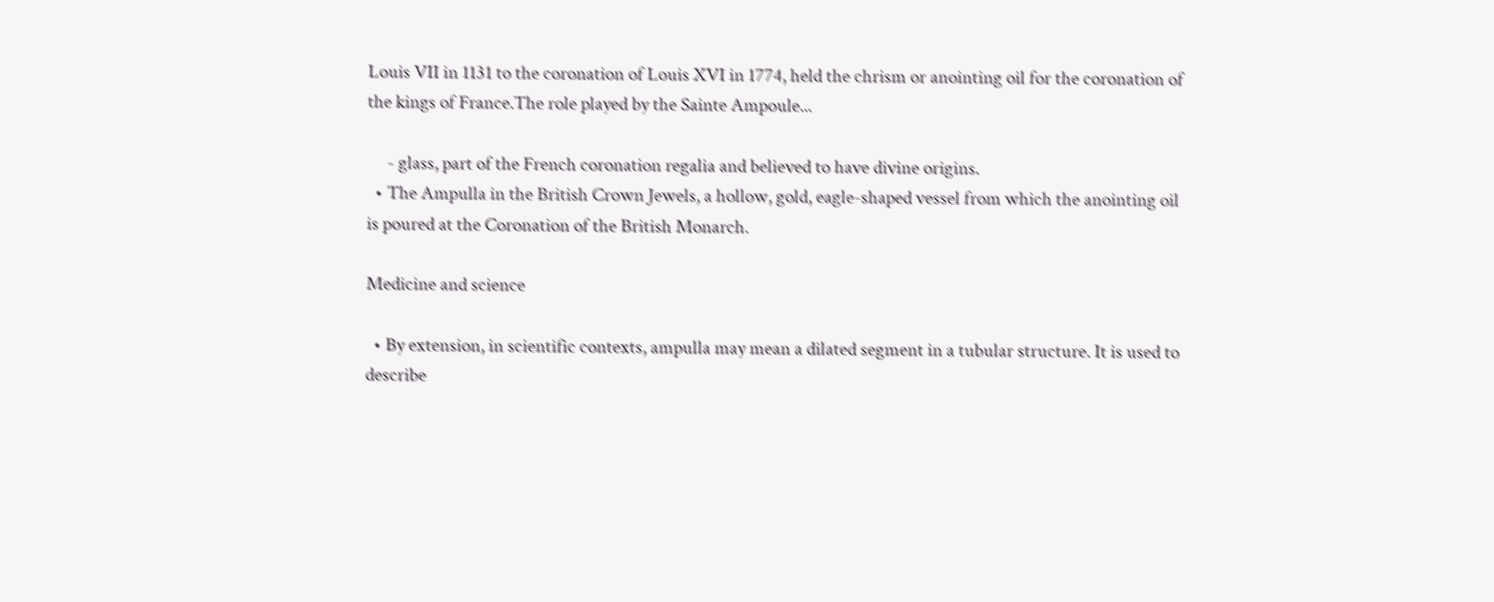Louis VII in 1131 to the coronation of Louis XVI in 1774, held the chrism or anointing oil for the coronation of the kings of France.The role played by the Sainte Ampoule...

     - glass, part of the French coronation regalia and believed to have divine origins.
  • The Ampulla in the British Crown Jewels, a hollow, gold, eagle-shaped vessel from which the anointing oil is poured at the Coronation of the British Monarch.

Medicine and science

  • By extension, in scientific contexts, ampulla may mean a dilated segment in a tubular structure. It is used to describe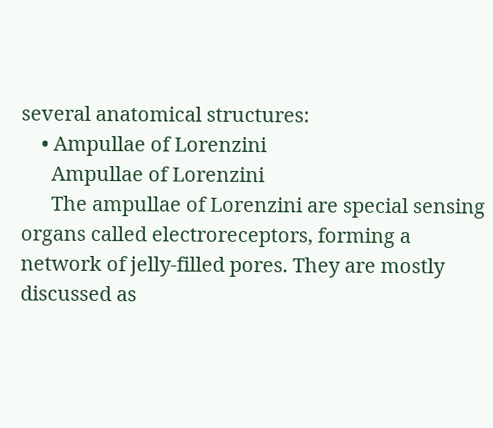several anatomical structures:
    • Ampullae of Lorenzini
      Ampullae of Lorenzini
      The ampullae of Lorenzini are special sensing organs called electroreceptors, forming a network of jelly-filled pores. They are mostly discussed as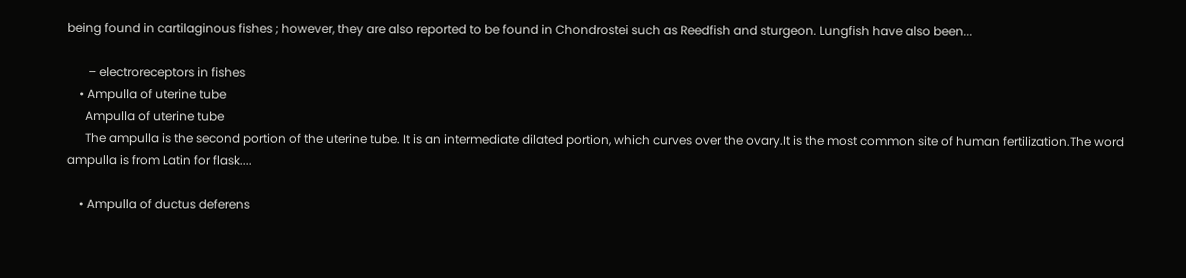being found in cartilaginous fishes ; however, they are also reported to be found in Chondrostei such as Reedfish and sturgeon. Lungfish have also been...

       – electroreceptors in fishes
    • Ampulla of uterine tube
      Ampulla of uterine tube
      The ampulla is the second portion of the uterine tube. It is an intermediate dilated portion, which curves over the ovary.It is the most common site of human fertilization.The word ampulla is from Latin for flask....

    • Ampulla of ductus deferens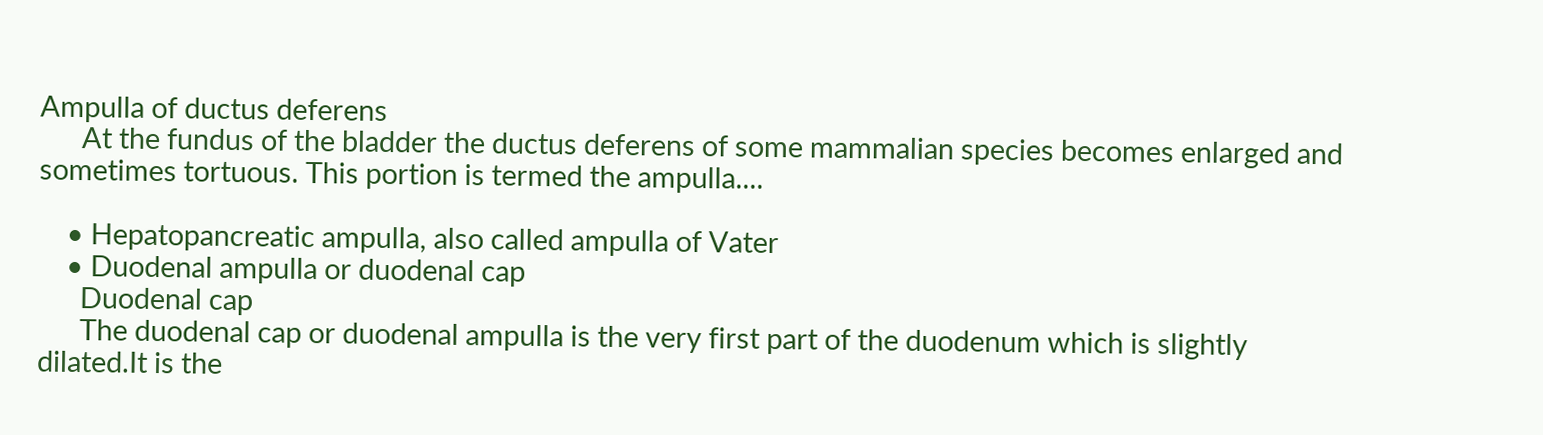Ampulla of ductus deferens
      At the fundus of the bladder the ductus deferens of some mammalian species becomes enlarged and sometimes tortuous. This portion is termed the ampulla....

    • Hepatopancreatic ampulla, also called ampulla of Vater
    • Duodenal ampulla or duodenal cap
      Duodenal cap
      The duodenal cap or duodenal ampulla is the very first part of the duodenum which is slightly dilated.It is the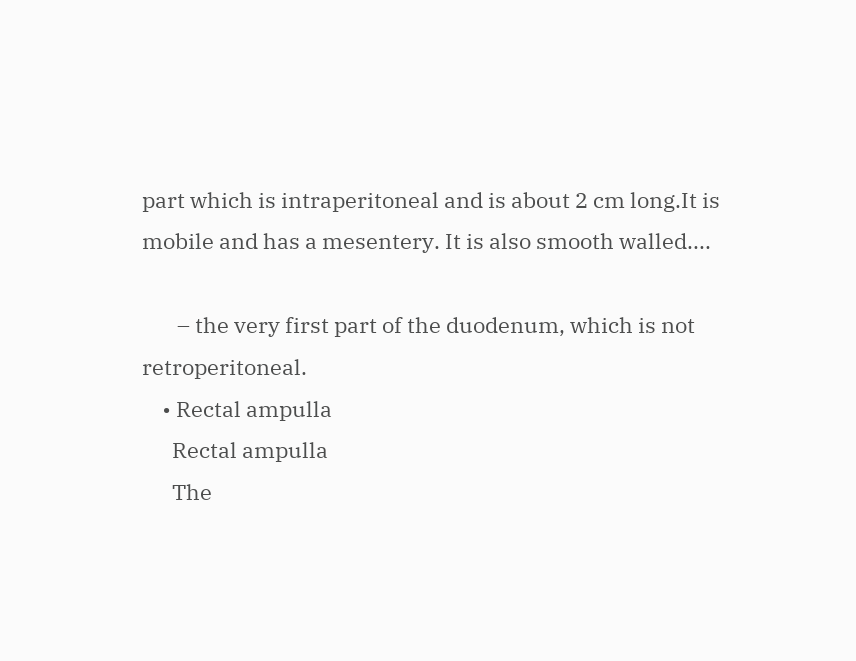part which is intraperitoneal and is about 2 cm long.It is mobile and has a mesentery. It is also smooth walled....

       – the very first part of the duodenum, which is not retroperitoneal.
    • Rectal ampulla
      Rectal ampulla
      The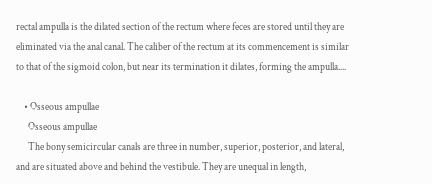rectal ampulla is the dilated section of the rectum where feces are stored until they are eliminated via the anal canal. The caliber of the rectum at its commencement is similar to that of the sigmoid colon, but near its termination it dilates, forming the ampulla....

    • Osseous ampullae
      Osseous ampullae
      The bony semicircular canals are three in number, superior, posterior, and lateral, and are situated above and behind the vestibule. They are unequal in length,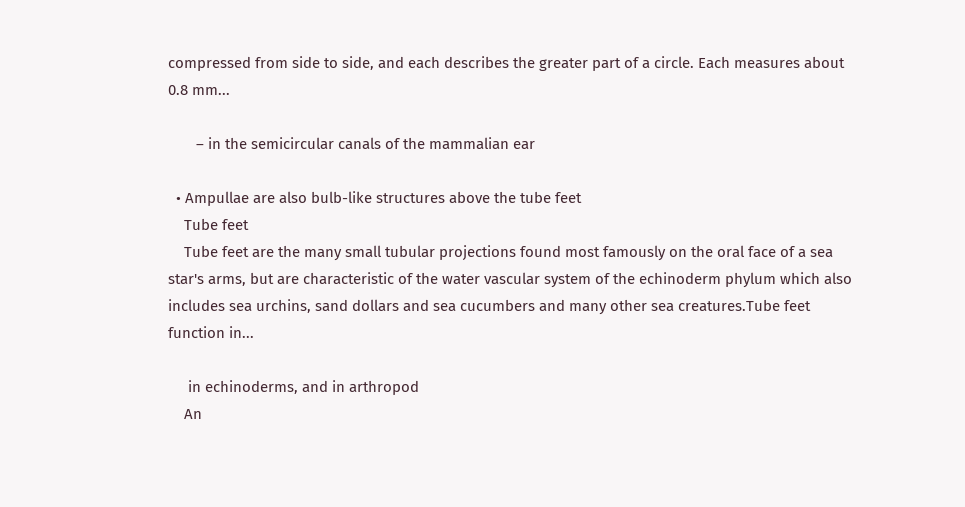compressed from side to side, and each describes the greater part of a circle. Each measures about 0.8 mm...

       – in the semicircular canals of the mammalian ear

  • Ampullae are also bulb-like structures above the tube feet
    Tube feet
    Tube feet are the many small tubular projections found most famously on the oral face of a sea star's arms, but are characteristic of the water vascular system of the echinoderm phylum which also includes sea urchins, sand dollars and sea cucumbers and many other sea creatures.Tube feet function in...

     in echinoderms, and in arthropod
    An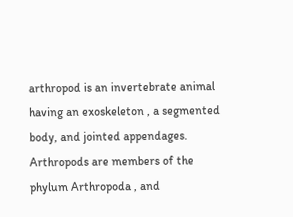arthropod is an invertebrate animal having an exoskeleton , a segmented body, and jointed appendages. Arthropods are members of the phylum Arthropoda , and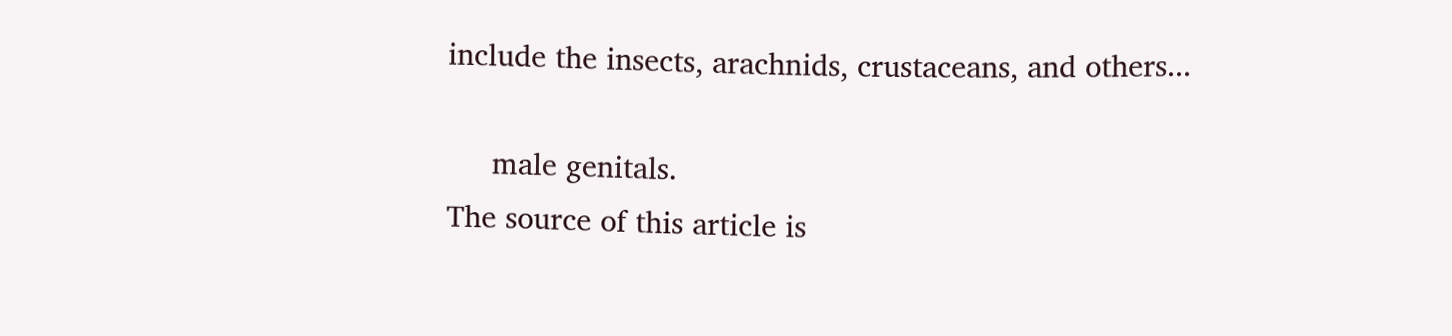include the insects, arachnids, crustaceans, and others...

     male genitals.
The source of this article is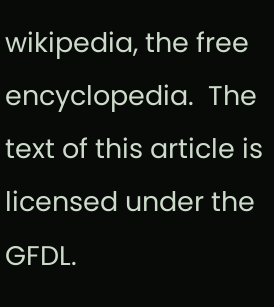wikipedia, the free encyclopedia.  The text of this article is licensed under the GFDL.